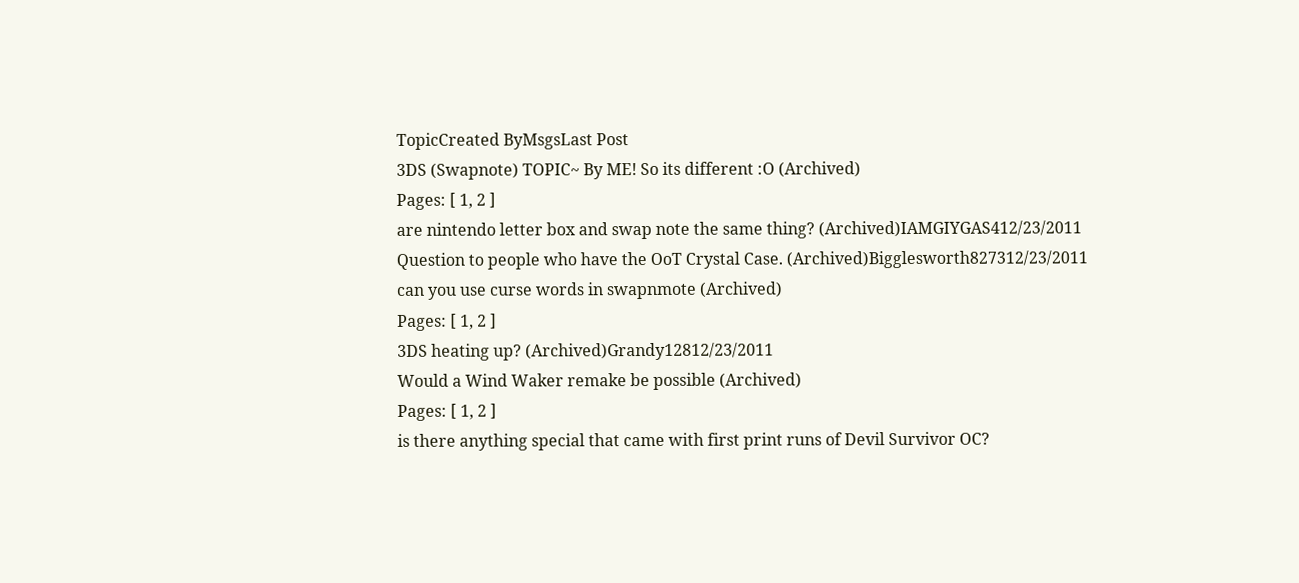TopicCreated ByMsgsLast Post
3DS (Swapnote) TOPIC~ By ME! So its different :O (Archived)
Pages: [ 1, 2 ]
are nintendo letter box and swap note the same thing? (Archived)IAMGIYGAS412/23/2011
Question to people who have the OoT Crystal Case. (Archived)Bigglesworth827312/23/2011
can you use curse words in swapnmote (Archived)
Pages: [ 1, 2 ]
3DS heating up? (Archived)Grandy12812/23/2011
Would a Wind Waker remake be possible (Archived)
Pages: [ 1, 2 ]
is there anything special that came with first print runs of Devil Survivor OC?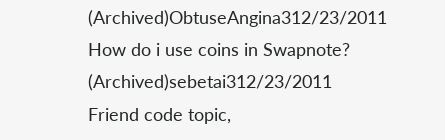(Archived)ObtuseAngina312/23/2011
How do i use coins in Swapnote? (Archived)sebetai312/23/2011
Friend code topic,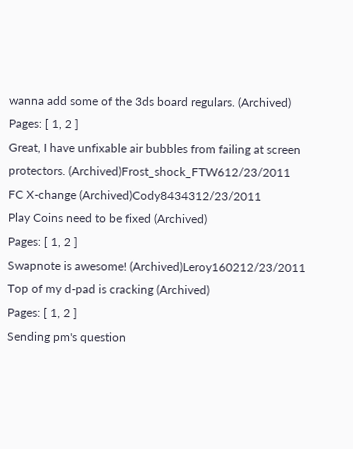wanna add some of the 3ds board regulars. (Archived)
Pages: [ 1, 2 ]
Great, I have unfixable air bubbles from failing at screen protectors. (Archived)Frost_shock_FTW612/23/2011
FC X-change (Archived)Cody8434312/23/2011
Play Coins need to be fixed (Archived)
Pages: [ 1, 2 ]
Swapnote is awesome! (Archived)Leroy160212/23/2011
Top of my d-pad is cracking (Archived)
Pages: [ 1, 2 ]
Sending pm's question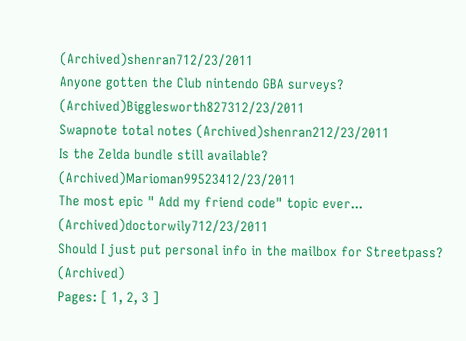(Archived)shenran712/23/2011
Anyone gotten the Club nintendo GBA surveys? (Archived)Bigglesworth827312/23/2011
Swapnote total notes (Archived)shenran212/23/2011
Is the Zelda bundle still available? (Archived)Marioman99523412/23/2011
The most epic " Add my friend code" topic ever... (Archived)doctorwily712/23/2011
Should I just put personal info in the mailbox for Streetpass? (Archived)
Pages: [ 1, 2, 3 ]